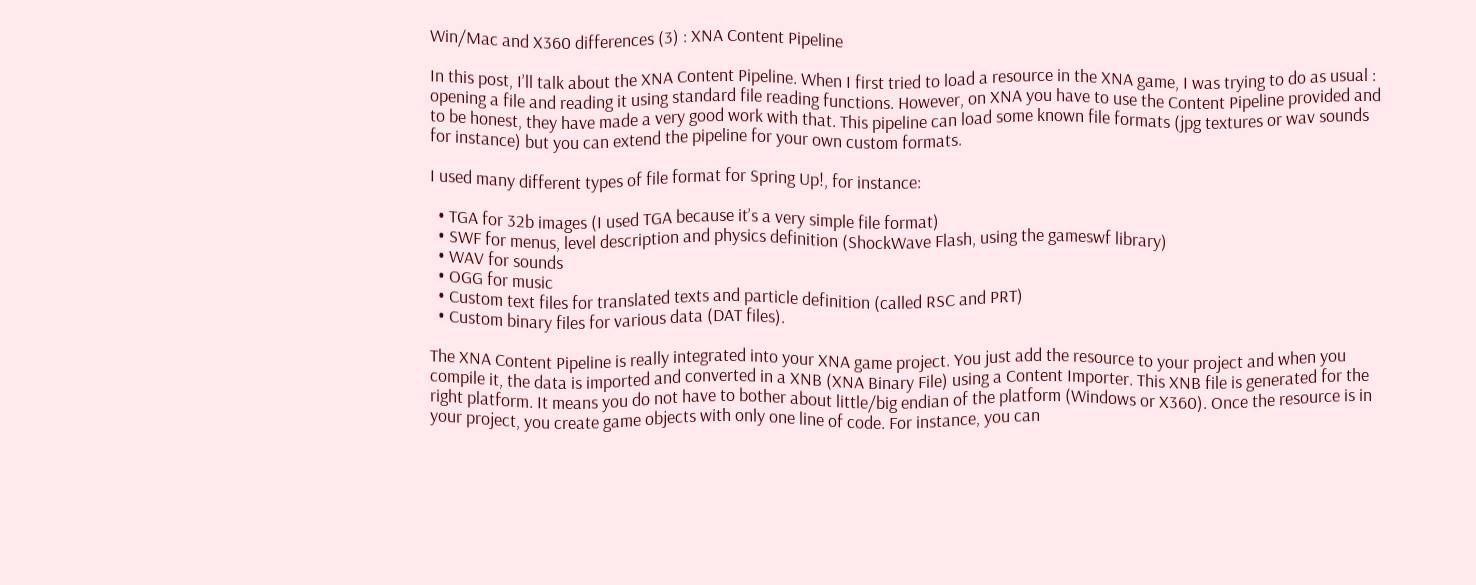Win/Mac and X360 differences (3) : XNA Content Pipeline

In this post, I’ll talk about the XNA Content Pipeline. When I first tried to load a resource in the XNA game, I was trying to do as usual : opening a file and reading it using standard file reading functions. However, on XNA you have to use the Content Pipeline provided and to be honest, they have made a very good work with that. This pipeline can load some known file formats (jpg textures or wav sounds for instance) but you can extend the pipeline for your own custom formats.

I used many different types of file format for Spring Up!, for instance:

  • TGA for 32b images (I used TGA because it’s a very simple file format)
  • SWF for menus, level description and physics definition (ShockWave Flash, using the gameswf library)
  • WAV for sounds
  • OGG for music
  • Custom text files for translated texts and particle definition (called RSC and PRT)
  • Custom binary files for various data (DAT files).

The XNA Content Pipeline is really integrated into your XNA game project. You just add the resource to your project and when you compile it, the data is imported and converted in a XNB (XNA Binary File) using a Content Importer. This XNB file is generated for the right platform. It means you do not have to bother about little/big endian of the platform (Windows or X360). Once the resource is in your project, you create game objects with only one line of code. For instance, you can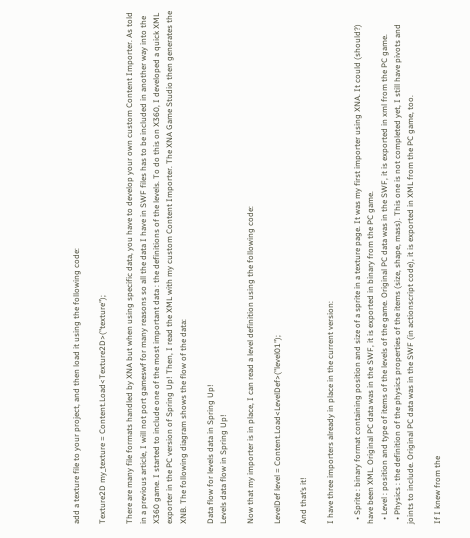add a texture file to your project, and then load it using the following code:

Texture2D my_texture = Content.Load<Texture2D>("texture");

There are many file formats handled by XNA but when using specific data, you have to develop your own custom Content Importer. As told in a previous article, I will not port gameswf for many reasons so all the data I have in SWF files has to be included in another way into the X360 game. I started to include one of the most important data : the definitions of the levels. To do this on X360, I developed a quick XML exporter in the PC version of Spring Up! Then, I read the XML with my custom Content Importer. The XNA Game Studio then generates the XNB. The following diagram shows the flow of the data:

Data flow for levels data in Spring Up!
Levels data flow in Spring Up!

Now that my importer is in place, I can read a level definition using the following code:

LevelDef level = Content.Load<LevelDef>("level01");

And that’s it!

I have three importers already in place in the current version:

  • Sprite : binary format containing position and size of a sprite in a texture page. It was my first importer using XNA. It could (should?) have been XML. Original PC data was in the SWF, it is exported in binary from the PC game.
  • Level : position and type of items of the levels of the game. Original PC data was in the SWF, it is exported in xml from the PC game.
  • Physics : the definition of the physics properties of the items (size, shape, mass). This one is not completed yet, I still have pivots and joints to include. Original PC data was in the SWF (in actionscript code), it is exported in XML from the PC game, too.

If I knew from the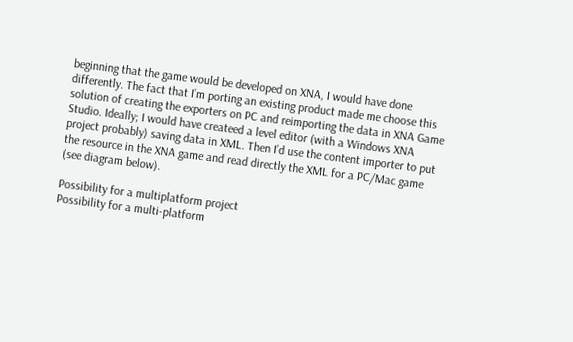beginning that the game would be developed on XNA, I would have done differently. The fact that I’m porting an existing product made me choose this solution of creating the exporters on PC and reimporting the data in XNA Game Studio. Ideally; I would have createed a level editor (with a Windows XNA project probably) saving data in XML. Then I’d use the content importer to put the resource in the XNA game and read directly the XML for a PC/Mac game (see diagram below).

Possibility for a multiplatform project
Possibility for a multi-platform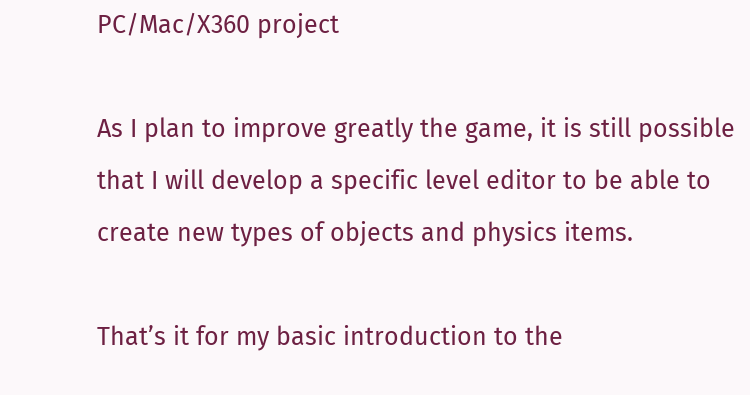PC/Mac/X360 project

As I plan to improve greatly the game, it is still possible that I will develop a specific level editor to be able to create new types of objects and physics items.

That’s it for my basic introduction to the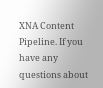XNA Content Pipeline. If you have any questions about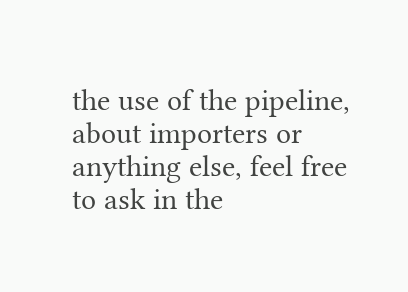the use of the pipeline, about importers or anything else, feel free to ask in the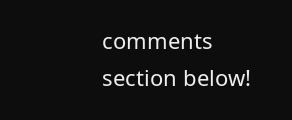comments section below!